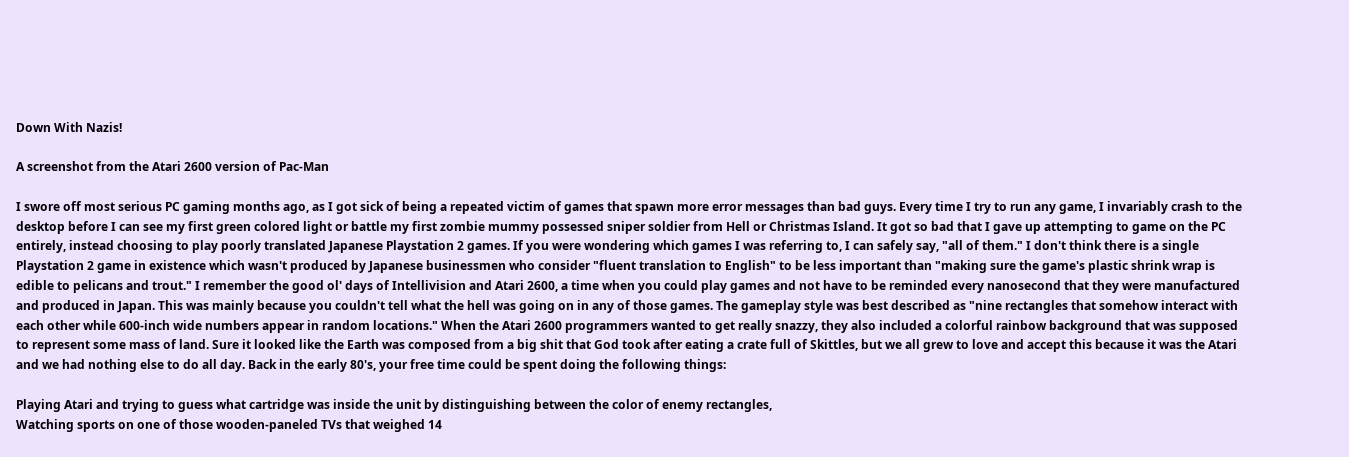Down With Nazis!

A screenshot from the Atari 2600 version of Pac-Man

I swore off most serious PC gaming months ago, as I got sick of being a repeated victim of games that spawn more error messages than bad guys. Every time I try to run any game, I invariably crash to the desktop before I can see my first green colored light or battle my first zombie mummy possessed sniper soldier from Hell or Christmas Island. It got so bad that I gave up attempting to game on the PC entirely, instead choosing to play poorly translated Japanese Playstation 2 games. If you were wondering which games I was referring to, I can safely say, "all of them." I don't think there is a single Playstation 2 game in existence which wasn't produced by Japanese businessmen who consider "fluent translation to English" to be less important than "making sure the game's plastic shrink wrap is edible to pelicans and trout." I remember the good ol' days of Intellivision and Atari 2600, a time when you could play games and not have to be reminded every nanosecond that they were manufactured and produced in Japan. This was mainly because you couldn't tell what the hell was going on in any of those games. The gameplay style was best described as "nine rectangles that somehow interact with each other while 600-inch wide numbers appear in random locations." When the Atari 2600 programmers wanted to get really snazzy, they also included a colorful rainbow background that was supposed to represent some mass of land. Sure it looked like the Earth was composed from a big shit that God took after eating a crate full of Skittles, but we all grew to love and accept this because it was the Atari and we had nothing else to do all day. Back in the early 80's, your free time could be spent doing the following things:

Playing Atari and trying to guess what cartridge was inside the unit by distinguishing between the color of enemy rectangles,
Watching sports on one of those wooden-paneled TVs that weighed 14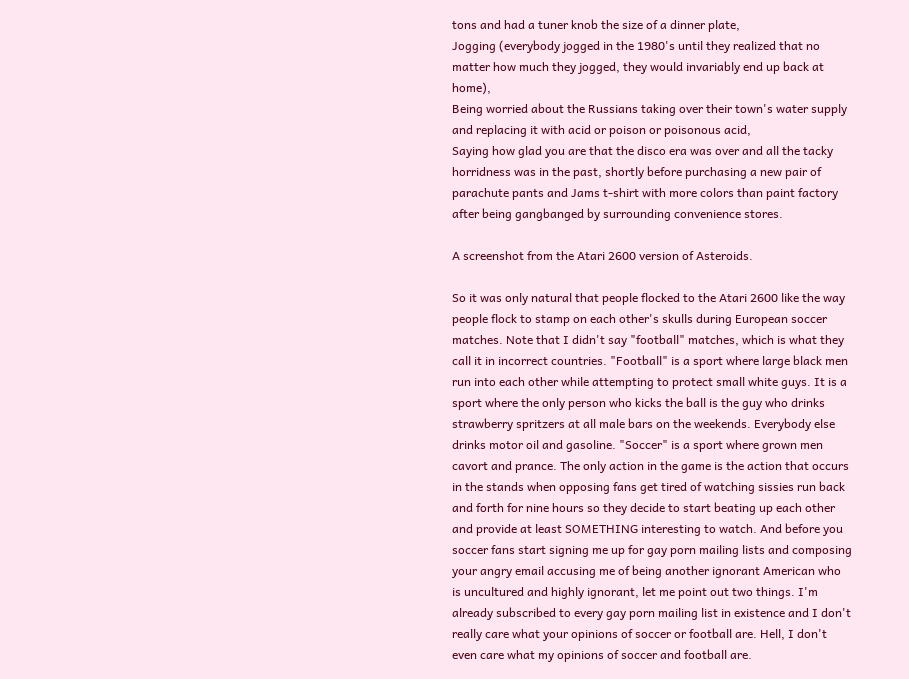tons and had a tuner knob the size of a dinner plate,
Jogging (everybody jogged in the 1980's until they realized that no matter how much they jogged, they would invariably end up back at home),
Being worried about the Russians taking over their town's water supply and replacing it with acid or poison or poisonous acid,
Saying how glad you are that the disco era was over and all the tacky horridness was in the past, shortly before purchasing a new pair of parachute pants and Jams t-shirt with more colors than paint factory after being gangbanged by surrounding convenience stores.

A screenshot from the Atari 2600 version of Asteroids.

So it was only natural that people flocked to the Atari 2600 like the way people flock to stamp on each other's skulls during European soccer matches. Note that I didn't say "football" matches, which is what they call it in incorrect countries. "Football" is a sport where large black men run into each other while attempting to protect small white guys. It is a sport where the only person who kicks the ball is the guy who drinks strawberry spritzers at all male bars on the weekends. Everybody else drinks motor oil and gasoline. "Soccer" is a sport where grown men cavort and prance. The only action in the game is the action that occurs in the stands when opposing fans get tired of watching sissies run back and forth for nine hours so they decide to start beating up each other and provide at least SOMETHING interesting to watch. And before you soccer fans start signing me up for gay porn mailing lists and composing your angry email accusing me of being another ignorant American who is uncultured and highly ignorant, let me point out two things. I'm already subscribed to every gay porn mailing list in existence and I don't really care what your opinions of soccer or football are. Hell, I don't even care what my opinions of soccer and football are.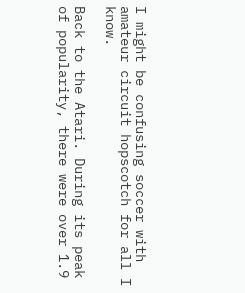I might be confusing soccer with amateur circuit hopscotch for all I know.

Back to the Atari. During its peak of popularity, there were over 1.9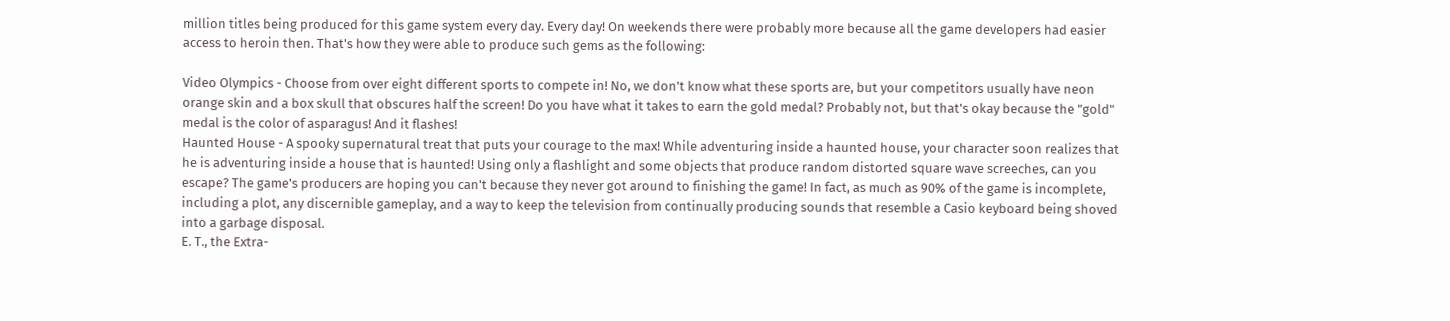million titles being produced for this game system every day. Every day! On weekends there were probably more because all the game developers had easier access to heroin then. That's how they were able to produce such gems as the following:

Video Olympics - Choose from over eight different sports to compete in! No, we don't know what these sports are, but your competitors usually have neon orange skin and a box skull that obscures half the screen! Do you have what it takes to earn the gold medal? Probably not, but that's okay because the "gold" medal is the color of asparagus! And it flashes!
Haunted House - A spooky supernatural treat that puts your courage to the max! While adventuring inside a haunted house, your character soon realizes that he is adventuring inside a house that is haunted! Using only a flashlight and some objects that produce random distorted square wave screeches, can you escape? The game's producers are hoping you can't because they never got around to finishing the game! In fact, as much as 90% of the game is incomplete, including a plot, any discernible gameplay, and a way to keep the television from continually producing sounds that resemble a Casio keyboard being shoved into a garbage disposal.
E. T., the Extra-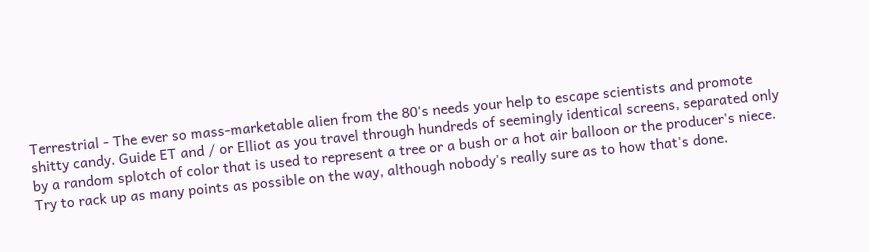Terrestrial - The ever so mass-marketable alien from the 80's needs your help to escape scientists and promote shitty candy. Guide ET and / or Elliot as you travel through hundreds of seemingly identical screens, separated only by a random splotch of color that is used to represent a tree or a bush or a hot air balloon or the producer's niece. Try to rack up as many points as possible on the way, although nobody's really sure as to how that's done.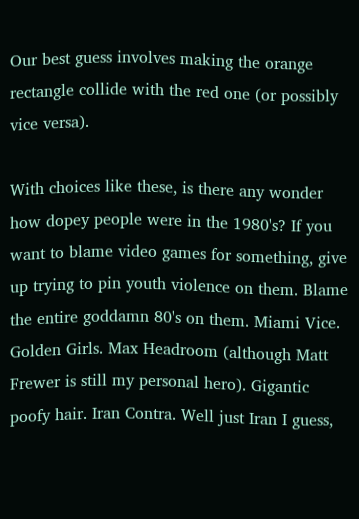Our best guess involves making the orange rectangle collide with the red one (or possibly vice versa).

With choices like these, is there any wonder how dopey people were in the 1980's? If you want to blame video games for something, give up trying to pin youth violence on them. Blame the entire goddamn 80's on them. Miami Vice. Golden Girls. Max Headroom (although Matt Frewer is still my personal hero). Gigantic poofy hair. Iran Contra. Well just Iran I guess,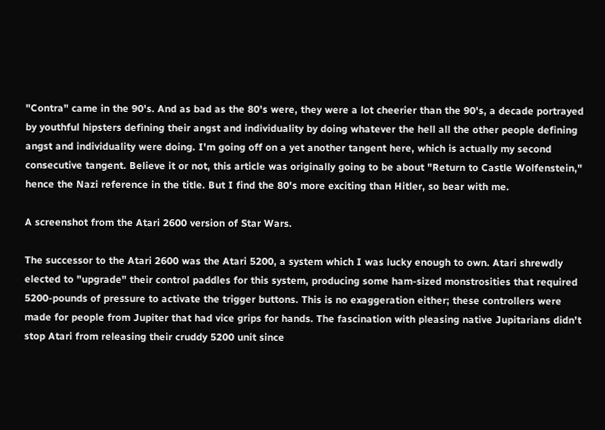"Contra" came in the 90's. And as bad as the 80's were, they were a lot cheerier than the 90's, a decade portrayed by youthful hipsters defining their angst and individuality by doing whatever the hell all the other people defining angst and individuality were doing. I'm going off on a yet another tangent here, which is actually my second consecutive tangent. Believe it or not, this article was originally going to be about "Return to Castle Wolfenstein," hence the Nazi reference in the title. But I find the 80's more exciting than Hitler, so bear with me.

A screenshot from the Atari 2600 version of Star Wars.

The successor to the Atari 2600 was the Atari 5200, a system which I was lucky enough to own. Atari shrewdly elected to "upgrade" their control paddles for this system, producing some ham-sized monstrosities that required 5200-pounds of pressure to activate the trigger buttons. This is no exaggeration either; these controllers were made for people from Jupiter that had vice grips for hands. The fascination with pleasing native Jupitarians didn't stop Atari from releasing their cruddy 5200 unit since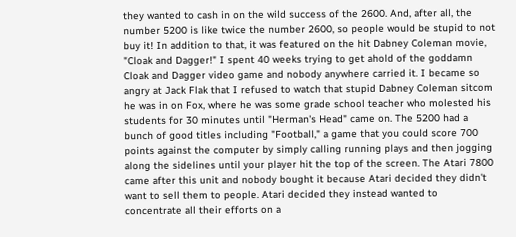they wanted to cash in on the wild success of the 2600. And, after all, the number 5200 is like twice the number 2600, so people would be stupid to not buy it! In addition to that, it was featured on the hit Dabney Coleman movie, "Cloak and Dagger!" I spent 40 weeks trying to get ahold of the goddamn Cloak and Dagger video game and nobody anywhere carried it. I became so angry at Jack Flak that I refused to watch that stupid Dabney Coleman sitcom he was in on Fox, where he was some grade school teacher who molested his students for 30 minutes until "Herman's Head" came on. The 5200 had a bunch of good titles including "Football," a game that you could score 700 points against the computer by simply calling running plays and then jogging along the sidelines until your player hit the top of the screen. The Atari 7800 came after this unit and nobody bought it because Atari decided they didn't want to sell them to people. Atari decided they instead wanted to concentrate all their efforts on a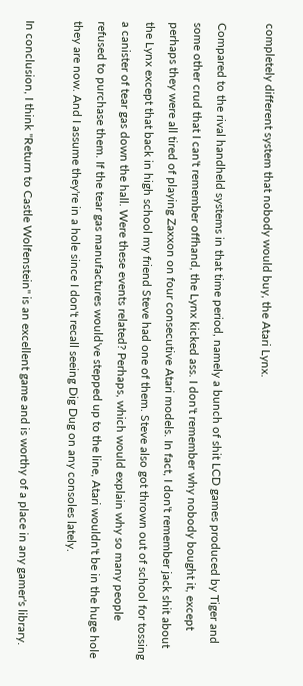completely different system that nobody would buy, the Atari Lynx.

Compared to the rival handheld systems in that time period, namely a bunch of shit LCD games produced by Tiger and some other crud that I can't remember offhand, the Lynx kicked ass. I don't remember why nobody bought it, except perhaps they were all tired of playing Zaxxon on four consecutive Atari models. In fact, I don't remember jack shit about the Lynx except that back in high school my friend Steve had one of them. Steve also got thrown out of school for tossing a canister of tear gas down the hall. Were these events related? Perhaps, which would explain why so many people refused to purchase them. If the tear gas manufactures would've stepped up to the line, Atari wouldn't be in the huge hole they are now. And I assume they're in a hole since I don't recall seeing Dig Dug on any consoles lately.

In conclusion, I think "Return to Castle Wolfenstein" is an excellent game and is worthy of a place in any gamer's library.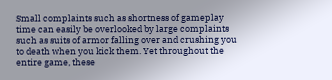Small complaints such as shortness of gameplay time can easily be overlooked by large complaints such as suits of armor falling over and crushing you to death when you kick them. Yet throughout the entire game, these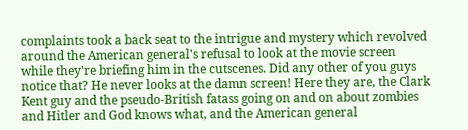complaints took a back seat to the intrigue and mystery which revolved around the American general's refusal to look at the movie screen while they're briefing him in the cutscenes. Did any other of you guys notice that? He never looks at the damn screen! Here they are, the Clark Kent guy and the pseudo-British fatass going on and on about zombies and Hitler and God knows what, and the American general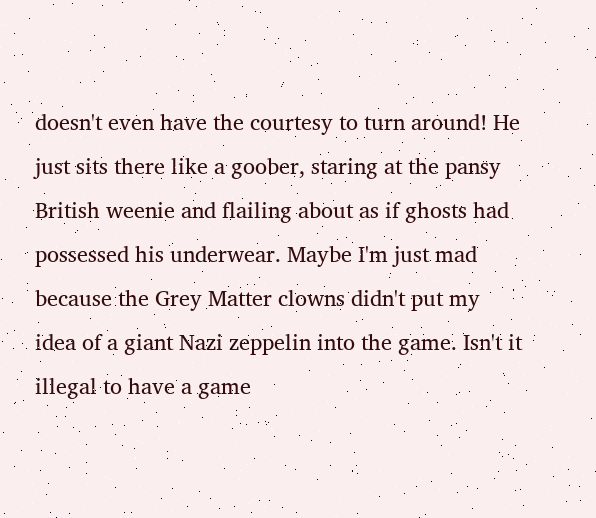doesn't even have the courtesy to turn around! He just sits there like a goober, staring at the pansy British weenie and flailing about as if ghosts had possessed his underwear. Maybe I'm just mad because the Grey Matter clowns didn't put my idea of a giant Nazi zeppelin into the game. Isn't it illegal to have a game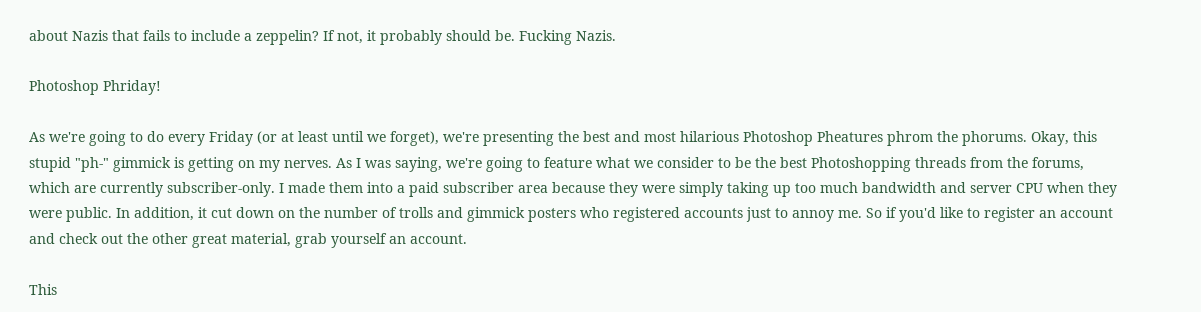about Nazis that fails to include a zeppelin? If not, it probably should be. Fucking Nazis.

Photoshop Phriday!

As we're going to do every Friday (or at least until we forget), we're presenting the best and most hilarious Photoshop Pheatures phrom the phorums. Okay, this stupid "ph-" gimmick is getting on my nerves. As I was saying, we're going to feature what we consider to be the best Photoshopping threads from the forums, which are currently subscriber-only. I made them into a paid subscriber area because they were simply taking up too much bandwidth and server CPU when they were public. In addition, it cut down on the number of trolls and gimmick posters who registered accounts just to annoy me. So if you'd like to register an account and check out the other great material, grab yourself an account.

This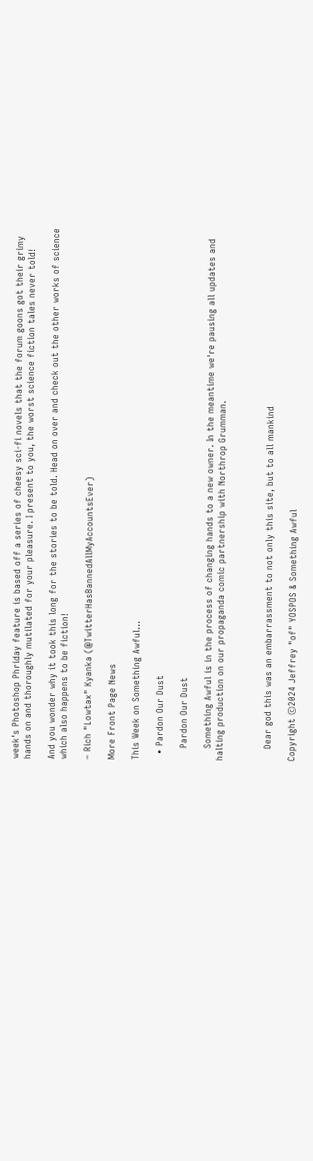week's Photoshop Phriday feature is based off a series of cheesy sci-fi novels that the forum goons got their grimy hands on and thoroughly mutilated for your pleasure. I present to you, the worst science fiction tales never told!

And you wonder why it took this long for the stories to be told. Head on over and check out the other works of science which also happens to be fiction!

– Rich "Lowtax" Kyanka (@TwitterHasBannedAllMyAccountsEver)

More Front Page News

This Week on Something Awful...

  • Pardon Our Dust

    Pardon Our Dust

    Something Awful is in the process of changing hands to a new owner. In the meantime we're pausing all updates and halting production on our propaganda comic partnership with Northrop Grumman.



    Dear god this was an embarrassment to not only this site, but to all mankind

Copyright ©2024 Jeffrey "of" YOSPOS & Something Awful